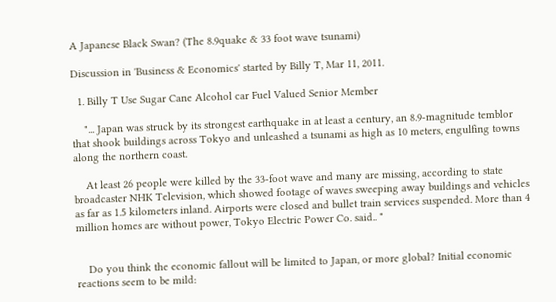A Japanese Black Swan? (The 8.9quake & 33 foot wave tsunami)

Discussion in 'Business & Economics' started by Billy T, Mar 11, 2011.

  1. Billy T Use Sugar Cane Alcohol car Fuel Valued Senior Member

    "... Japan was struck by its strongest earthquake in at least a century, an 8.9-magnitude temblor that shook buildings across Tokyo and unleashed a tsunami as high as 10 meters, engulfing towns along the northern coast.

    At least 26 people were killed by the 33-foot wave and many are missing, according to state broadcaster NHK Television, which showed footage of waves sweeping away buildings and vehicles as far as 1.5 kilometers inland. Airports were closed and bullet train services suspended. More than 4 million homes are without power, Tokyo Electric Power Co. said.. "


    Do you think the economic fallout will be limited to Japan, or more global? Initial economic reactions seem to be mild: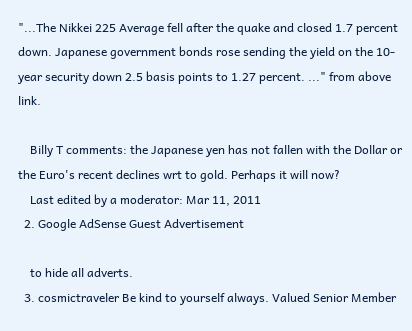"...The Nikkei 225 Average fell after the quake and closed 1.7 percent down. Japanese government bonds rose sending the yield on the 10-year security down 2.5 basis points to 1.27 percent. ..." from above link.

    Billy T comments: the Japanese yen has not fallen with the Dollar or the Euro's recent declines wrt to gold. Perhaps it will now?
    Last edited by a moderator: Mar 11, 2011
  2. Google AdSense Guest Advertisement

    to hide all adverts.
  3. cosmictraveler Be kind to yourself always. Valued Senior Member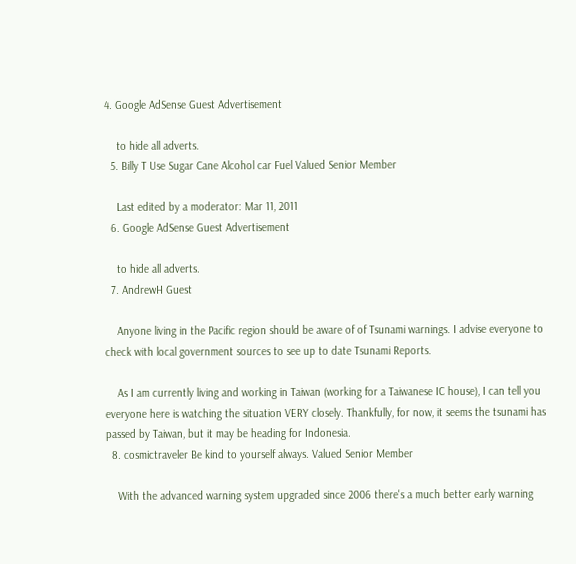4. Google AdSense Guest Advertisement

    to hide all adverts.
  5. Billy T Use Sugar Cane Alcohol car Fuel Valued Senior Member

    Last edited by a moderator: Mar 11, 2011
  6. Google AdSense Guest Advertisement

    to hide all adverts.
  7. AndrewH Guest

    Anyone living in the Pacific region should be aware of of Tsunami warnings. I advise everyone to check with local government sources to see up to date Tsunami Reports.

    As I am currently living and working in Taiwan (working for a Taiwanese IC house), I can tell you everyone here is watching the situation VERY closely. Thankfully, for now, it seems the tsunami has passed by Taiwan, but it may be heading for Indonesia.
  8. cosmictraveler Be kind to yourself always. Valued Senior Member

    With the advanced warning system upgraded since 2006 there's a much better early warning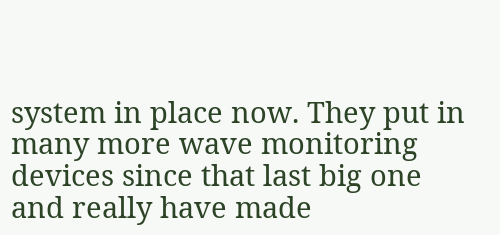system in place now. They put in many more wave monitoring devices since that last big one and really have made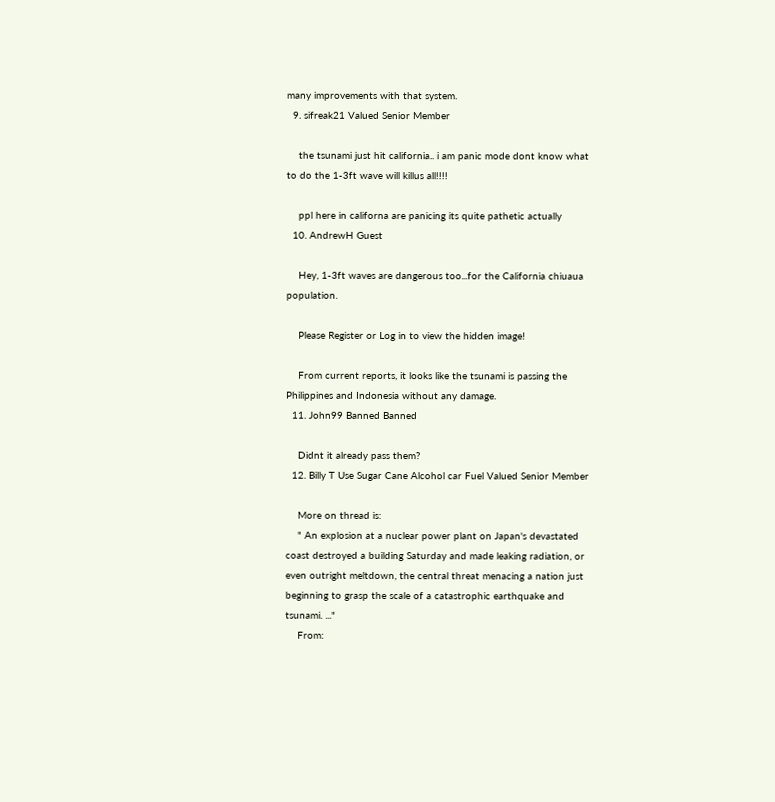many improvements with that system.
  9. sifreak21 Valued Senior Member

    the tsunami just hit california.. i am panic mode dont know what to do the 1-3ft wave will killus all!!!!

    ppl here in californa are panicing its quite pathetic actually
  10. AndrewH Guest

    Hey, 1-3ft waves are dangerous too...for the California chiuaua population.

    Please Register or Log in to view the hidden image!

    From current reports, it looks like the tsunami is passing the Philippines and Indonesia without any damage.
  11. John99 Banned Banned

    Didnt it already pass them?
  12. Billy T Use Sugar Cane Alcohol car Fuel Valued Senior Member

    More on thread is:
    " An explosion at a nuclear power plant on Japan's devastated coast destroyed a building Saturday and made leaking radiation, or even outright meltdown, the central threat menacing a nation just beginning to grasp the scale of a catastrophic earthquake and tsunami. ..."
    From: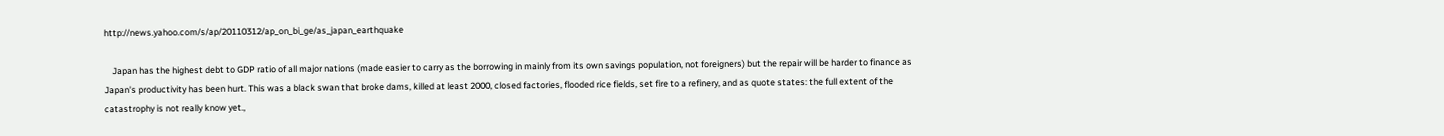http://news.yahoo.com/s/ap/20110312/ap_on_bi_ge/as_japan_earthquake

    Japan has the highest debt to GDP ratio of all major nations (made easier to carry as the borrowing in mainly from its own savings population, not foreigners) but the repair will be harder to finance as Japan's productivity has been hurt. This was a black swan that broke dams, killed at least 2000, closed factories, flooded rice fields, set fire to a refinery, and as quote states: the full extent of the catastrophy is not really know yet.,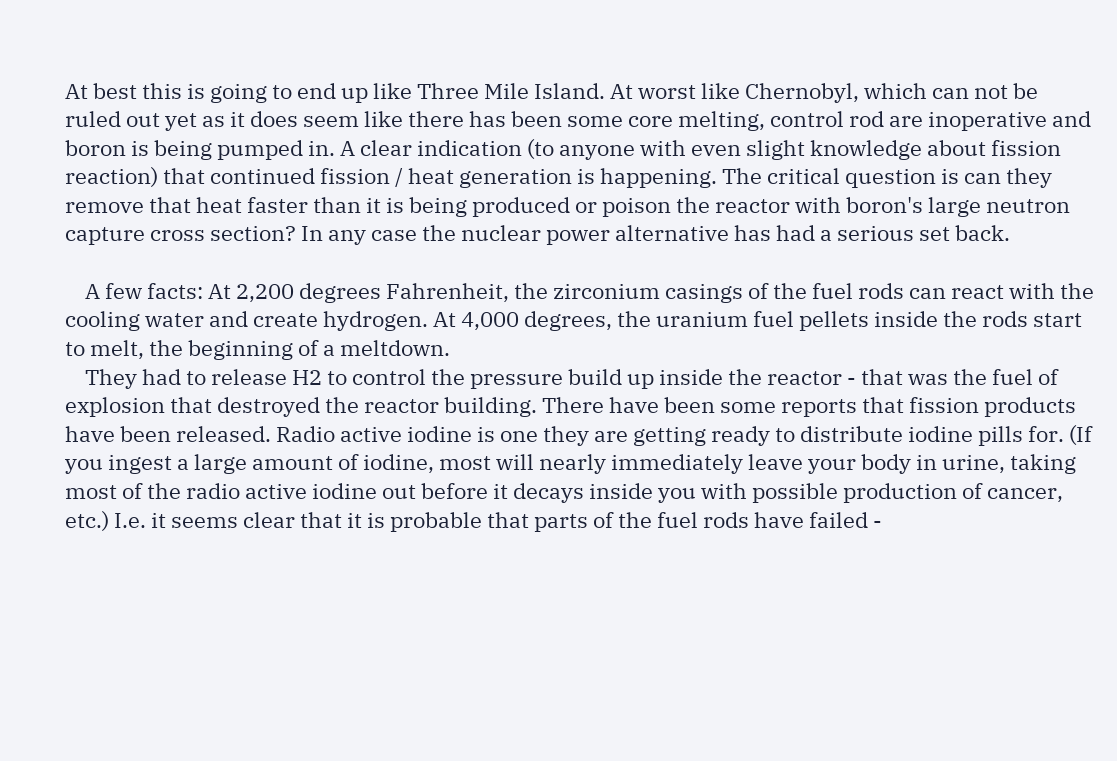At best this is going to end up like Three Mile Island. At worst like Chernobyl, which can not be ruled out yet as it does seem like there has been some core melting, control rod are inoperative and boron is being pumped in. A clear indication (to anyone with even slight knowledge about fission reaction) that continued fission / heat generation is happening. The critical question is can they remove that heat faster than it is being produced or poison the reactor with boron's large neutron capture cross section? In any case the nuclear power alternative has had a serious set back.

    A few facts: At 2,200 degrees Fahrenheit, the zirconium casings of the fuel rods can react with the cooling water and create hydrogen. At 4,000 degrees, the uranium fuel pellets inside the rods start to melt, the beginning of a meltdown.
    They had to release H2 to control the pressure build up inside the reactor - that was the fuel of explosion that destroyed the reactor building. There have been some reports that fission products have been released. Radio active iodine is one they are getting ready to distribute iodine pills for. (If you ingest a large amount of iodine, most will nearly immediately leave your body in urine, taking most of the radio active iodine out before it decays inside you with possible production of cancer, etc.) I.e. it seems clear that it is probable that parts of the fuel rods have failed -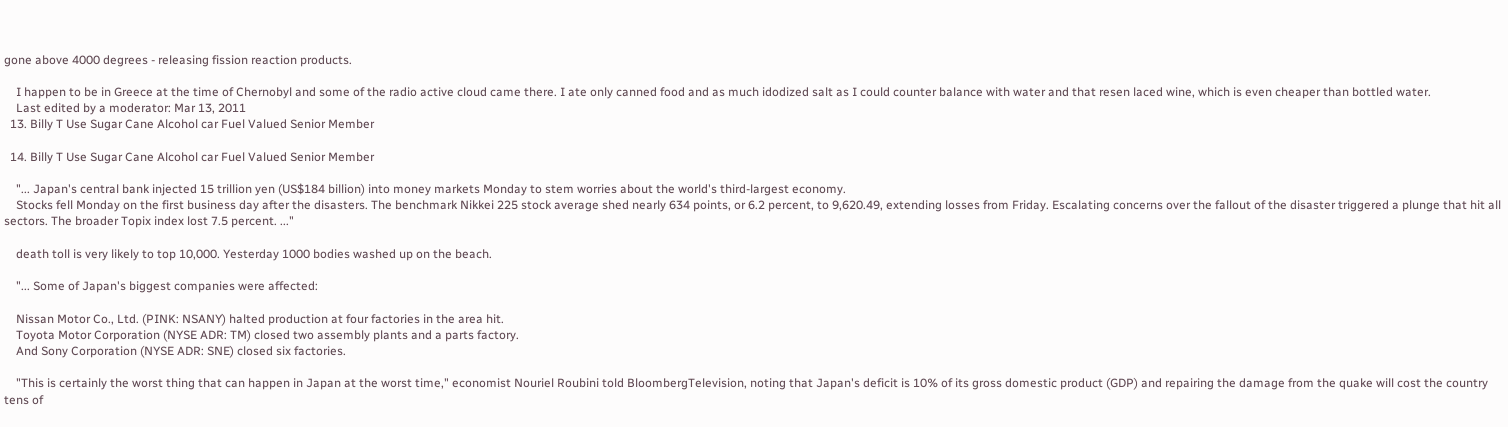gone above 4000 degrees - releasing fission reaction products.

    I happen to be in Greece at the time of Chernobyl and some of the radio active cloud came there. I ate only canned food and as much idodized salt as I could counter balance with water and that resen laced wine, which is even cheaper than bottled water.
    Last edited by a moderator: Mar 13, 2011
  13. Billy T Use Sugar Cane Alcohol car Fuel Valued Senior Member

  14. Billy T Use Sugar Cane Alcohol car Fuel Valued Senior Member

    "... Japan's central bank injected 15 trillion yen (US$184 billion) into money markets Monday to stem worries about the world's third-largest economy.
    Stocks fell Monday on the first business day after the disasters. The benchmark Nikkei 225 stock average shed nearly 634 points, or 6.2 percent, to 9,620.49, extending losses from Friday. Escalating concerns over the fallout of the disaster triggered a plunge that hit all sectors. The broader Topix index lost 7.5 percent. ..."

    death toll is very likely to top 10,000. Yesterday 1000 bodies washed up on the beach.

    "... Some of Japan's biggest companies were affected:

    Nissan Motor Co., Ltd. (PINK: NSANY) halted production at four factories in the area hit.
    Toyota Motor Corporation (NYSE ADR: TM) closed two assembly plants and a parts factory.
    And Sony Corporation (NYSE ADR: SNE) closed six factories.

    "This is certainly the worst thing that can happen in Japan at the worst time," economist Nouriel Roubini told BloombergTelevision, noting that Japan's deficit is 10% of its gross domestic product (GDP) and repairing the damage from the quake will cost the country tens of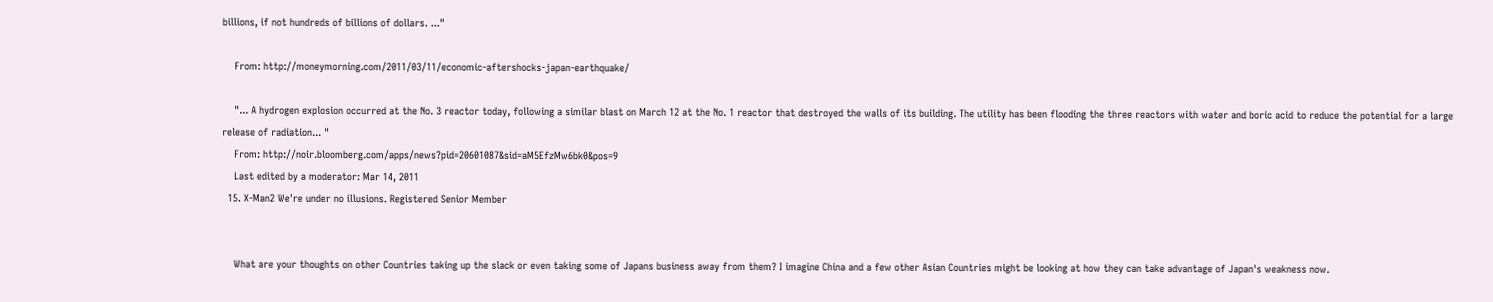billions, if not hundreds of billions of dollars. ..."

    From: http://moneymorning.com/2011/03/11/economic-aftershocks-japan-earthquake/

    "... A hydrogen explosion occurred at the No. 3 reactor today, following a similar blast on March 12 at the No. 1 reactor that destroyed the walls of its building. The utility has been flooding the three reactors with water and boric acid to reduce the potential for a large release of radiation... "
    From: http://noir.bloomberg.com/apps/news?pid=20601087&sid=aM5EfzMw6bk0&pos=9
    Last edited by a moderator: Mar 14, 2011
  15. X-Man2 We're under no illusions. Registered Senior Member


    What are your thoughts on other Countries taking up the slack or even taking some of Japans business away from them? I imagine China and a few other Asian Countries might be looking at how they can take advantage of Japan's weakness now.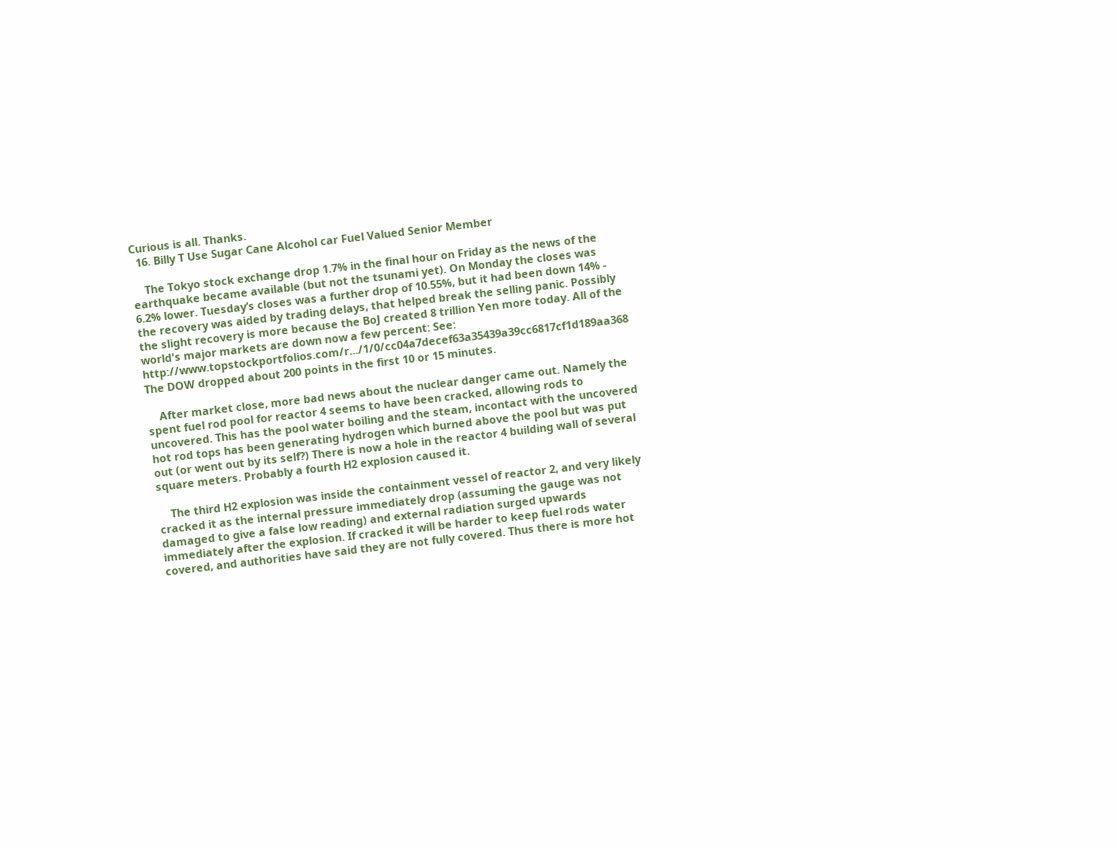Curious is all. Thanks.
  16. Billy T Use Sugar Cane Alcohol car Fuel Valued Senior Member

    The Tokyo stock exchange drop 1.7% in the final hour on Friday as the news of the earthquake became available (but not the tsunami yet). On Monday the closes was 6.2% lower. Tuesday’s closes was a further drop of 10.55%, but it had been down 14% - the recovery was aided by trading delays, that helped break the selling panic. Possibly the slight recovery is more because the BoJ created 8 trillion Yen more today. All of the world's major markets are down now a few percent: See: http://www.topstockportfolios.com/r.../1/0/cc04a7decef63a35439a39cc6817cf1d189aa368 The DOW dropped about 200 points in the first 10 or 15 minutes.

    After market close, more bad news about the nuclear danger came out. Namely the spent fuel rod pool for reactor 4 seems to have been cracked, allowing rods to uncovered. This has the pool water boiling and the steam, incontact with the uncovered hot rod tops has been generating hydrogen which burned above the pool but was put out (or went out by its self?) There is now a hole in the reactor 4 building wall of several square meters. Probably a fourth H2 explosion caused it.

    The third H2 explosion was inside the containment vessel of reactor 2, and very likely cracked it as the internal pressure immediately drop (assuming the gauge was not damaged to give a false low reading) and external radiation surged upwards immediately after the explosion. If cracked it will be harder to keep fuel rods water covered, and authorities have said they are not fully covered. Thus there is more hot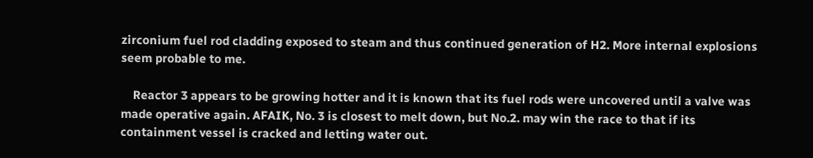zirconium fuel rod cladding exposed to steam and thus continued generation of H2. More internal explosions seem probable to me.

    Reactor 3 appears to be growing hotter and it is known that its fuel rods were uncovered until a valve was made operative again. AFAIK, No. 3 is closest to melt down, but No.2. may win the race to that if its containment vessel is cracked and letting water out.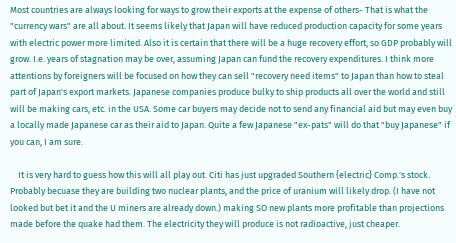Most countries are always looking for ways to grow their exports at the expense of others- That is what the "currency wars" are all about. It seems likely that Japan will have reduced production capacity for some years with electric power more limited. Also it is certain that there will be a huge recovery effort, so GDP probably will grow. I.e. years of stagnation may be over, assuming Japan can fund the recovery expenditures. I think more attentions by foreigners will be focused on how they can sell "recovery need items" to Japan than how to steal part of Japan's export markets. Japanese companies produce bulky to ship products all over the world and still will be making cars, etc. in the USA. Some car buyers may decide not to send any financial aid but may even buy a locally made Japanese car as their aid to Japan. Quite a few Japanese "ex-pats" will do that "buy Japanese" if you can, I am sure.

    It is very hard to guess how this will all play out. Citi has just upgraded Southern {electric} Comp.'s stock. Probably becuase they are building two nuclear plants, and the price of uranium will likely drop. (I have not looked but bet it and the U miners are already down.) making SO new plants more profitable than projections made before the quake had them. The electricity they will produce is not radioactive, just cheaper.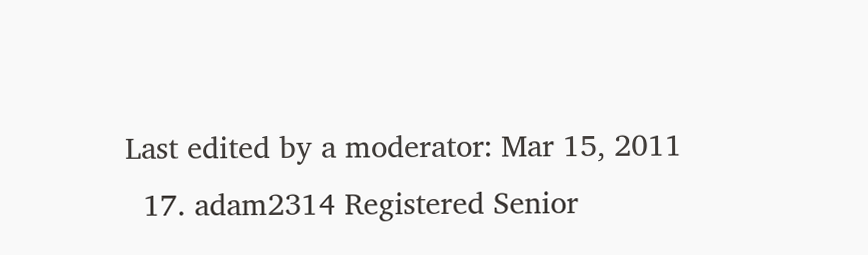Last edited by a moderator: Mar 15, 2011
  17. adam2314 Registered Senior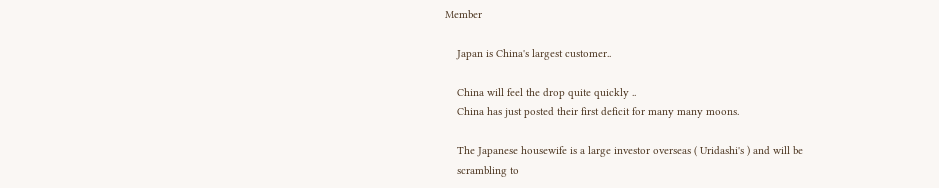Member

    Japan is China's largest customer..

    China will feel the drop quite quickly ..
    China has just posted their first deficit for many many moons.

    The Japanese housewife is a large investor overseas ( Uridashi's ) and will be
    scrambling to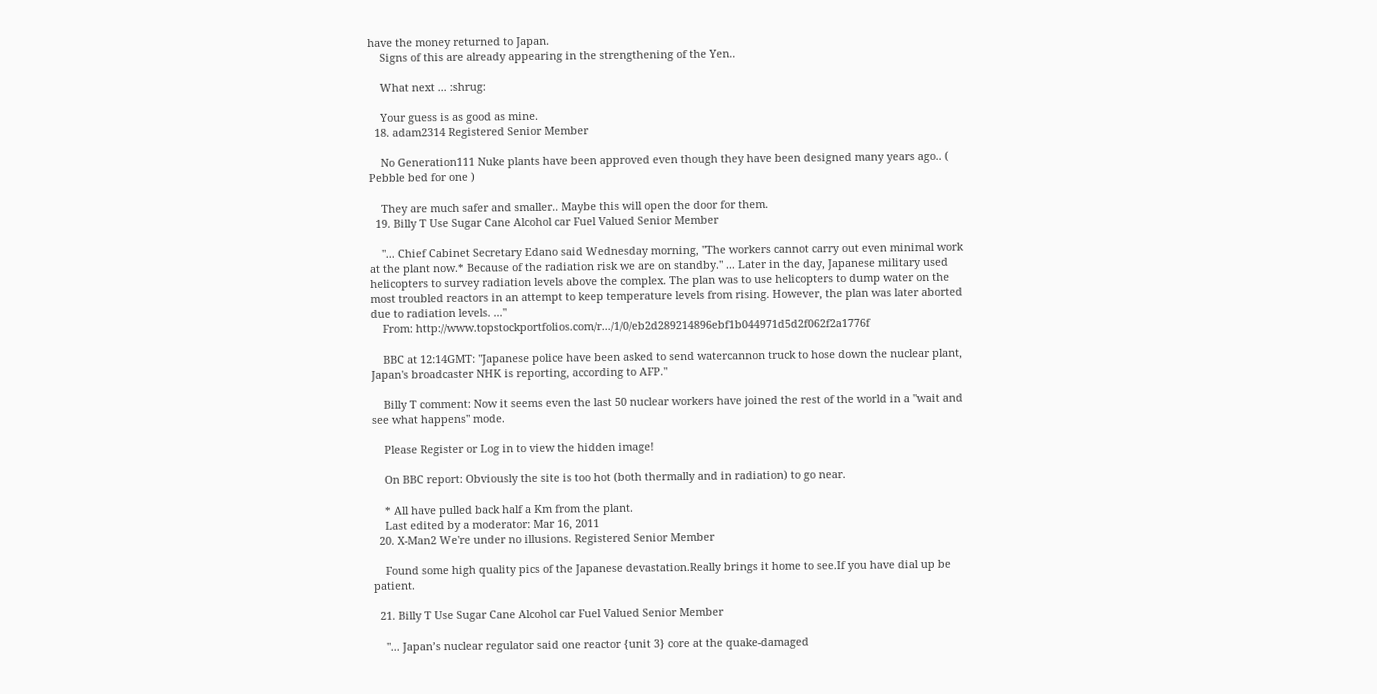have the money returned to Japan.
    Signs of this are already appearing in the strengthening of the Yen..

    What next ... :shrug:

    Your guess is as good as mine.
  18. adam2314 Registered Senior Member

    No Generation111 Nuke plants have been approved even though they have been designed many years ago.. ( Pebble bed for one )

    They are much safer and smaller.. Maybe this will open the door for them.
  19. Billy T Use Sugar Cane Alcohol car Fuel Valued Senior Member

    "... Chief Cabinet Secretary Edano said Wednesday morning, "The workers cannot carry out even minimal work at the plant now.* Because of the radiation risk we are on standby." ... Later in the day, Japanese military used helicopters to survey radiation levels above the complex. The plan was to use helicopters to dump water on the most troubled reactors in an attempt to keep temperature levels from rising. However, the plan was later aborted due to radiation levels. ..."
    From: http://www.topstockportfolios.com/r.../1/0/eb2d289214896ebf1b044971d5d2f062f2a1776f

    BBC at 12:14GMT: "Japanese police have been asked to send watercannon truck to hose down the nuclear plant, Japan's broadcaster NHK is reporting, according to AFP."

    Billy T comment: Now it seems even the last 50 nuclear workers have joined the rest of the world in a "wait and see what happens" mode.

    Please Register or Log in to view the hidden image!

    On BBC report: Obviously the site is too hot (both thermally and in radiation) to go near.

    * All have pulled back half a Km from the plant.
    Last edited by a moderator: Mar 16, 2011
  20. X-Man2 We're under no illusions. Registered Senior Member

    Found some high quality pics of the Japanese devastation.Really brings it home to see.If you have dial up be patient.

  21. Billy T Use Sugar Cane Alcohol car Fuel Valued Senior Member

    "... Japan’s nuclear regulator said one reactor {unit 3} core at the quake-damaged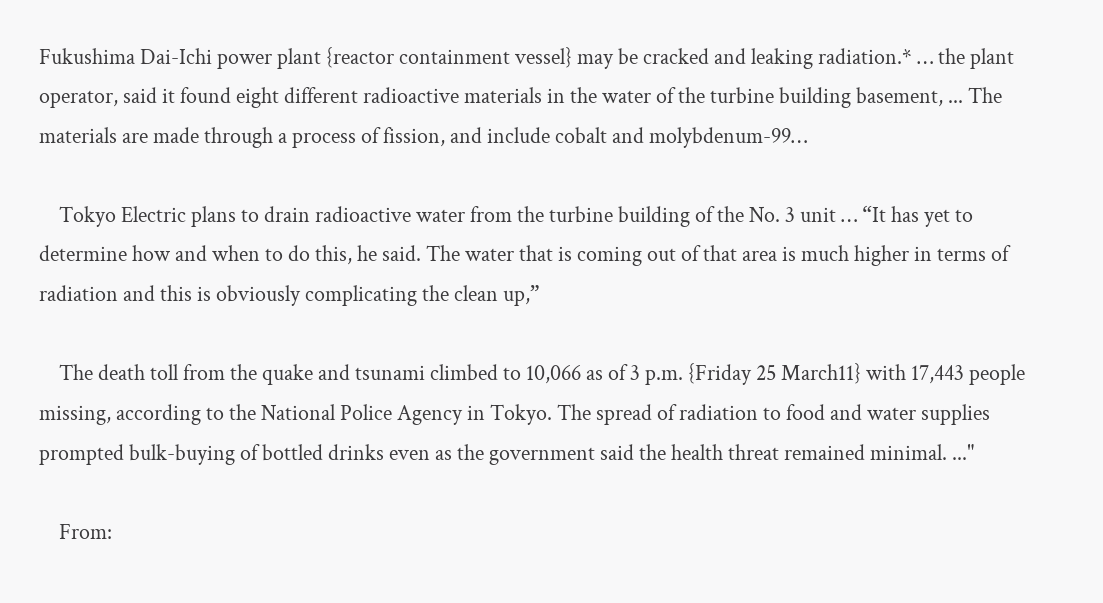Fukushima Dai-Ichi power plant {reactor containment vessel} may be cracked and leaking radiation.* … the plant operator, said it found eight different radioactive materials in the water of the turbine building basement, ... The materials are made through a process of fission, and include cobalt and molybdenum-99…

    Tokyo Electric plans to drain radioactive water from the turbine building of the No. 3 unit … “It has yet to determine how and when to do this, he said. The water that is coming out of that area is much higher in terms of radiation and this is obviously complicating the clean up,”

    The death toll from the quake and tsunami climbed to 10,066 as of 3 p.m. {Friday 25 March11} with 17,443 people missing, according to the National Police Agency in Tokyo. The spread of radiation to food and water supplies prompted bulk-buying of bottled drinks even as the government said the health threat remained minimal. ..."

    From: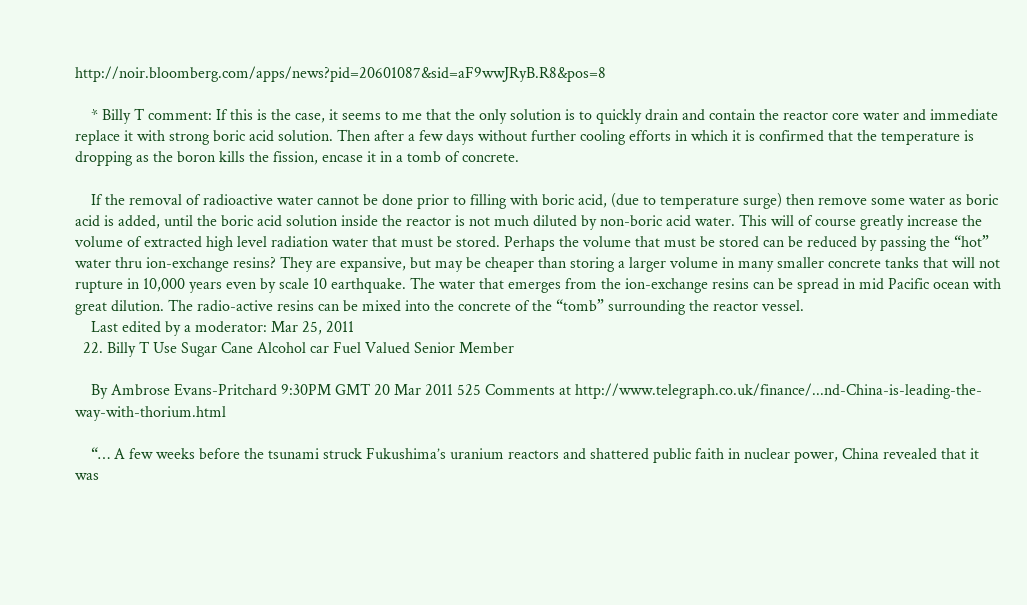http://noir.bloomberg.com/apps/news?pid=20601087&sid=aF9wwJRyB.R8&pos=8

    * Billy T comment: If this is the case, it seems to me that the only solution is to quickly drain and contain the reactor core water and immediate replace it with strong boric acid solution. Then after a few days without further cooling efforts in which it is confirmed that the temperature is dropping as the boron kills the fission, encase it in a tomb of concrete.

    If the removal of radioactive water cannot be done prior to filling with boric acid, (due to temperature surge) then remove some water as boric acid is added, until the boric acid solution inside the reactor is not much diluted by non-boric acid water. This will of course greatly increase the volume of extracted high level radiation water that must be stored. Perhaps the volume that must be stored can be reduced by passing the “hot” water thru ion-exchange resins? They are expansive, but may be cheaper than storing a larger volume in many smaller concrete tanks that will not rupture in 10,000 years even by scale 10 earthquake. The water that emerges from the ion-exchange resins can be spread in mid Pacific ocean with great dilution. The radio-active resins can be mixed into the concrete of the “tomb” surrounding the reactor vessel.
    Last edited by a moderator: Mar 25, 2011
  22. Billy T Use Sugar Cane Alcohol car Fuel Valued Senior Member

    By Ambrose Evans-Pritchard 9:30PM GMT 20 Mar 2011 525 Comments at http://www.telegraph.co.uk/finance/...nd-China-is-leading-the-way-with-thorium.html

    “… A few weeks before the tsunami struck Fukushima’s uranium reactors and shattered public faith in nuclear power, China revealed that it was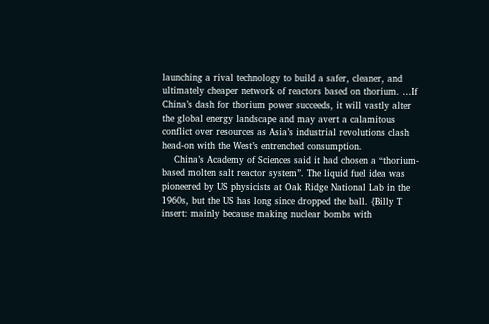launching a rival technology to build a safer, cleaner, and ultimately cheaper network of reactors based on thorium. …If China’s dash for thorium power succeeds, it will vastly alter the global energy landscape and may avert a calamitous conflict over resources as Asia’s industrial revolutions clash head-on with the West’s entrenched consumption.
    China’s Academy of Sciences said it had chosen a “thorium-based molten salt reactor system”. The liquid fuel idea was pioneered by US physicists at Oak Ridge National Lab in the 1960s, but the US has long since dropped the ball. {Billy T insert: mainly because making nuclear bombs with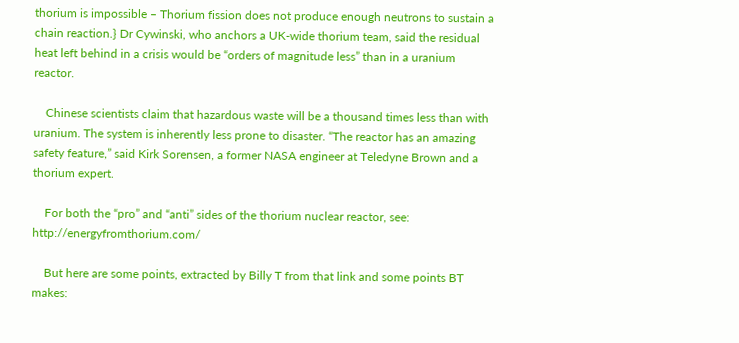thorium is impossible – Thorium fission does not produce enough neutrons to sustain a chain reaction.} Dr Cywinski, who anchors a UK-wide thorium team, said the residual heat left behind in a crisis would be “orders of magnitude less” than in a uranium reactor.

    Chinese scientists claim that hazardous waste will be a thousand times less than with uranium. The system is inherently less prone to disaster. “The reactor has an amazing safety feature,” said Kirk Sorensen, a former NASA engineer at Teledyne Brown and a thorium expert.

    For both the “pro” and “anti” sides of the thorium nuclear reactor, see: http://energyfromthorium.com/

    But here are some points, extracted by Billy T from that link and some points BT makes: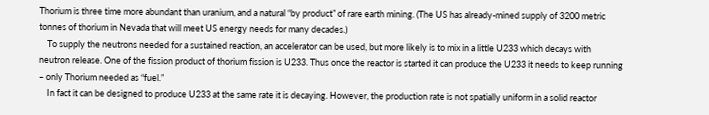Thorium is three time more abundant than uranium, and a natural “by product” of rare earth mining. (The US has already-mined supply of 3200 metric tonnes of thorium in Nevada that will meet US energy needs for many decades.)
    To supply the neutrons needed for a sustained reaction, an accelerator can be used, but more likely is to mix in a little U233 which decays with neutron release. One of the fission product of thorium fission is U233. Thus once the reactor is started it can produce the U233 it needs to keep running – only Thorium needed as “fuel.”
    In fact it can be designed to produce U233 at the same rate it is decaying. However, the production rate is not spatially uniform in a solid reactor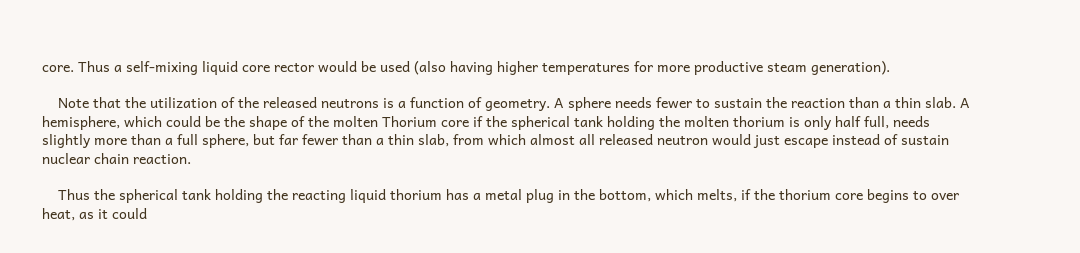core. Thus a self-mixing liquid core rector would be used (also having higher temperatures for more productive steam generation).

    Note that the utilization of the released neutrons is a function of geometry. A sphere needs fewer to sustain the reaction than a thin slab. A hemisphere, which could be the shape of the molten Thorium core if the spherical tank holding the molten thorium is only half full, needs slightly more than a full sphere, but far fewer than a thin slab, from which almost all released neutron would just escape instead of sustain nuclear chain reaction.

    Thus the spherical tank holding the reacting liquid thorium has a metal plug in the bottom, which melts, if the thorium core begins to over heat, as it could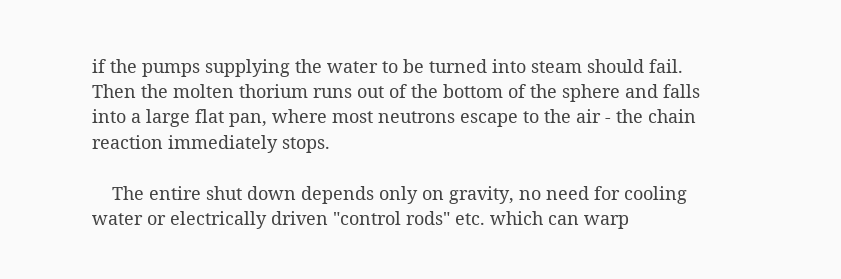if the pumps supplying the water to be turned into steam should fail. Then the molten thorium runs out of the bottom of the sphere and falls into a large flat pan, where most neutrons escape to the air - the chain reaction immediately stops.

    The entire shut down depends only on gravity, no need for cooling water or electrically driven "control rods" etc. which can warp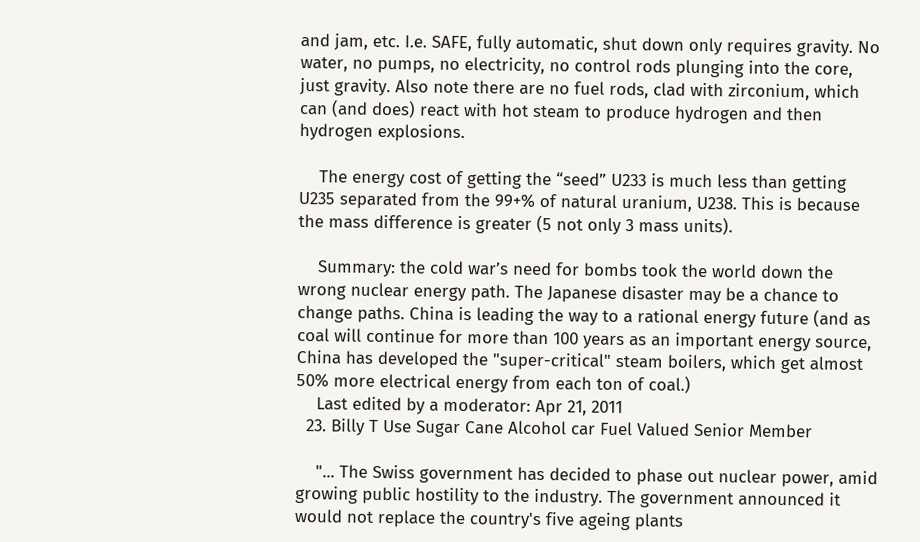and jam, etc. I.e. SAFE, fully automatic, shut down only requires gravity. No water, no pumps, no electricity, no control rods plunging into the core, just gravity. Also note there are no fuel rods, clad with zirconium, which can (and does) react with hot steam to produce hydrogen and then hydrogen explosions.

    The energy cost of getting the “seed” U233 is much less than getting U235 separated from the 99+% of natural uranium, U238. This is because the mass difference is greater (5 not only 3 mass units).

    Summary: the cold war’s need for bombs took the world down the wrong nuclear energy path. The Japanese disaster may be a chance to change paths. China is leading the way to a rational energy future (and as coal will continue for more than 100 years as an important energy source, China has developed the "super-critical" steam boilers, which get almost 50% more electrical energy from each ton of coal.)
    Last edited by a moderator: Apr 21, 2011
  23. Billy T Use Sugar Cane Alcohol car Fuel Valued Senior Member

    "... The Swiss government has decided to phase out nuclear power, amid growing public hostility to the industry. The government announced it would not replace the country's five ageing plants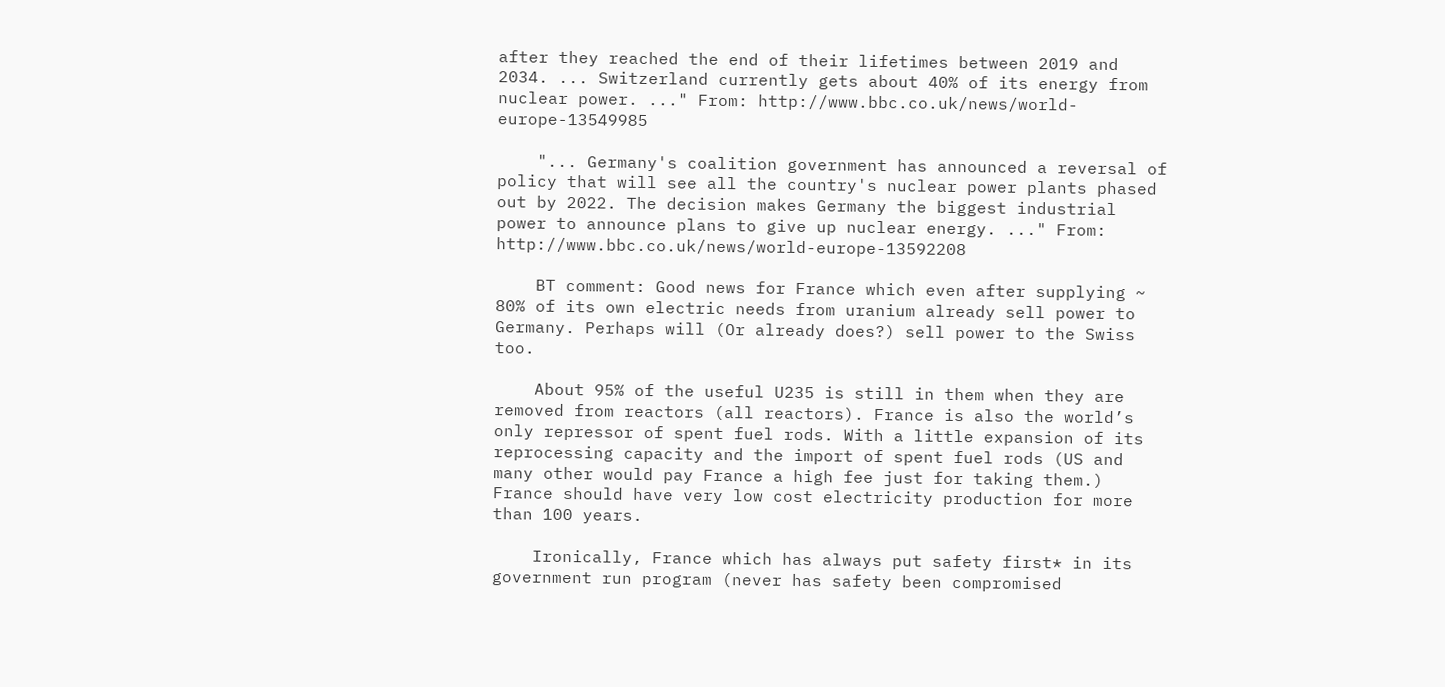after they reached the end of their lifetimes between 2019 and 2034. ... Switzerland currently gets about 40% of its energy from nuclear power. ..." From: http://www.bbc.co.uk/news/world-europe-13549985

    "... Germany's coalition government has announced a reversal of policy that will see all the country's nuclear power plants phased out by 2022. The decision makes Germany the biggest industrial power to announce plans to give up nuclear energy. ..." From: http://www.bbc.co.uk/news/world-europe-13592208

    BT comment: Good news for France which even after supplying ~ 80% of its own electric needs from uranium already sell power to Germany. Perhaps will (Or already does?) sell power to the Swiss too.

    About 95% of the useful U235 is still in them when they are removed from reactors (all reactors). France is also the world’s only repressor of spent fuel rods. With a little expansion of its reprocessing capacity and the import of spent fuel rods (US and many other would pay France a high fee just for taking them.) France should have very low cost electricity production for more than 100 years.

    Ironically, France which has always put safety first* in its government run program (never has safety been compromised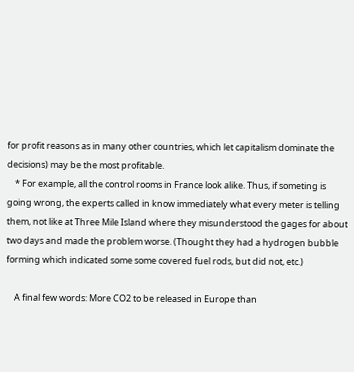for profit reasons as in many other countries, which let capitalism dominate the decisions) may be the most profitable.
    * For example, all the control rooms in France look alike. Thus, if someting is going wrong, the experts called in know immediately what every meter is telling them, not like at Three Mile Island where they misunderstood the gages for about two days and made the problem worse. (Thought they had a hydrogen bubble forming which indicated some some covered fuel rods, but did not, etc.)

    A final few words: More CO2 to be released in Europe than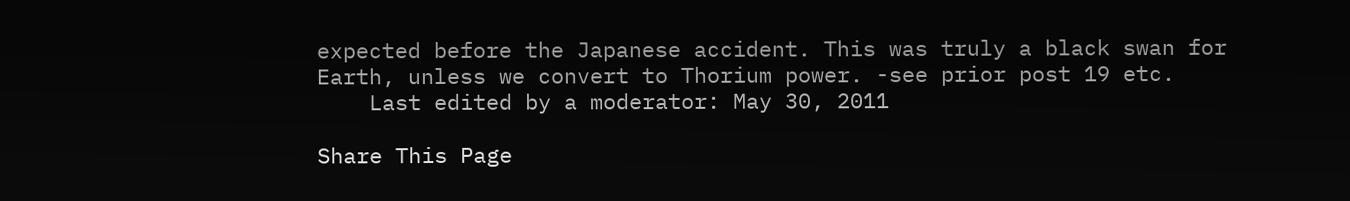expected before the Japanese accident. This was truly a black swan for Earth, unless we convert to Thorium power. -see prior post 19 etc.
    Last edited by a moderator: May 30, 2011

Share This Page